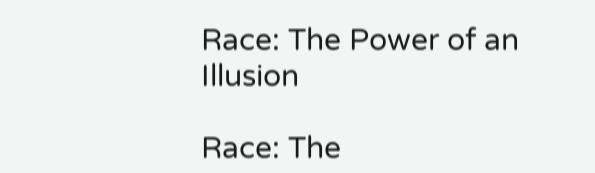Race: The Power of an Illusion

Race: The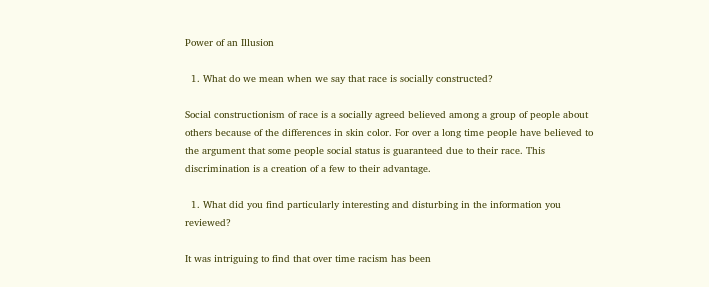Power of an Illusion

  1. What do we mean when we say that race is socially constructed?

Social constructionism of race is a socially agreed believed among a group of people about others because of the differences in skin color. For over a long time people have believed to the argument that some people social status is guaranteed due to their race. This discrimination is a creation of a few to their advantage.

  1. What did you find particularly interesting and disturbing in the information you reviewed?

It was intriguing to find that over time racism has been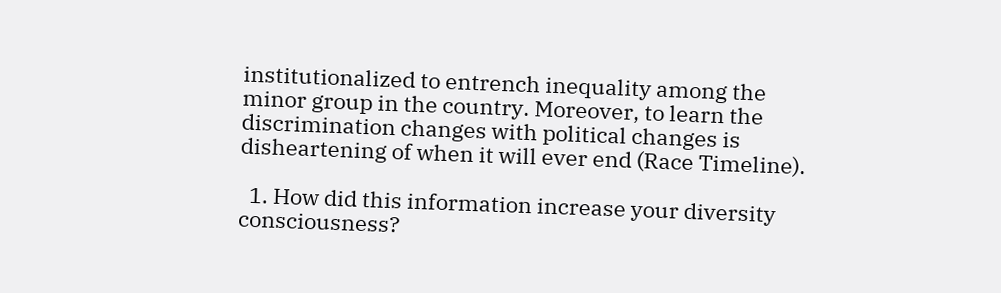institutionalized to entrench inequality among the minor group in the country. Moreover, to learn the discrimination changes with political changes is disheartening of when it will ever end (Race Timeline).

  1. How did this information increase your diversity consciousness?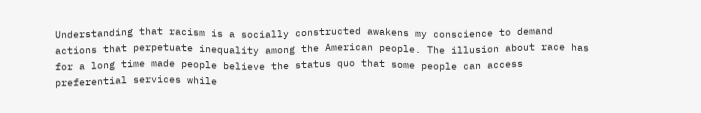Understanding that racism is a socially constructed awakens my conscience to demand actions that perpetuate inequality among the American people. The illusion about race has for a long time made people believe the status quo that some people can access preferential services while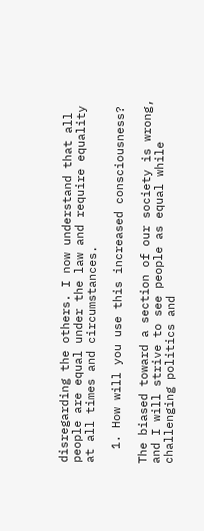disregarding the others. I now understand that all people are equal under the law and require equality at all times and circumstances.

  1. How will you use this increased consciousness?

The biased toward a section of our society is wrong, and I will strive to see people as equal while challenging politics and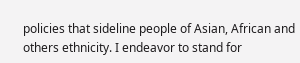policies that sideline people of Asian, African and others ethnicity. I endeavor to stand for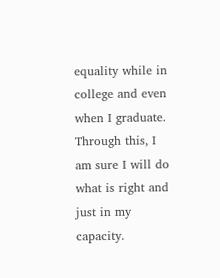equality while in college and even when I graduate. Through this, I am sure I will do what is right and just in my capacity.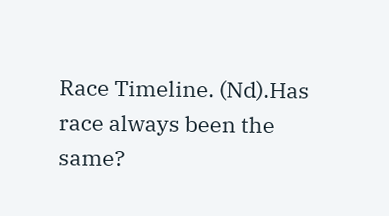Race Timeline. (Nd).Has race always been the same?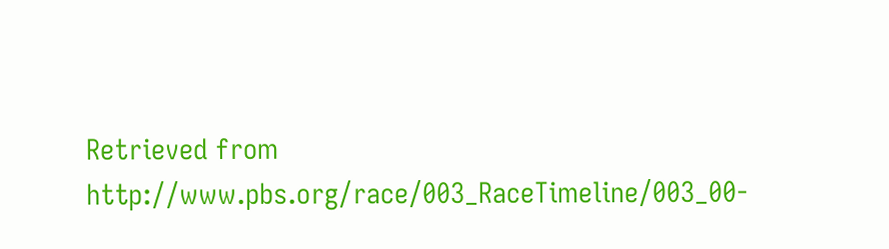Retrieved from http://www.pbs.org/race/003_RaceTimeline/003_00-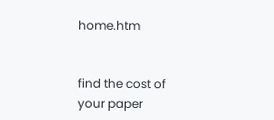home.htm


find the cost of your paper